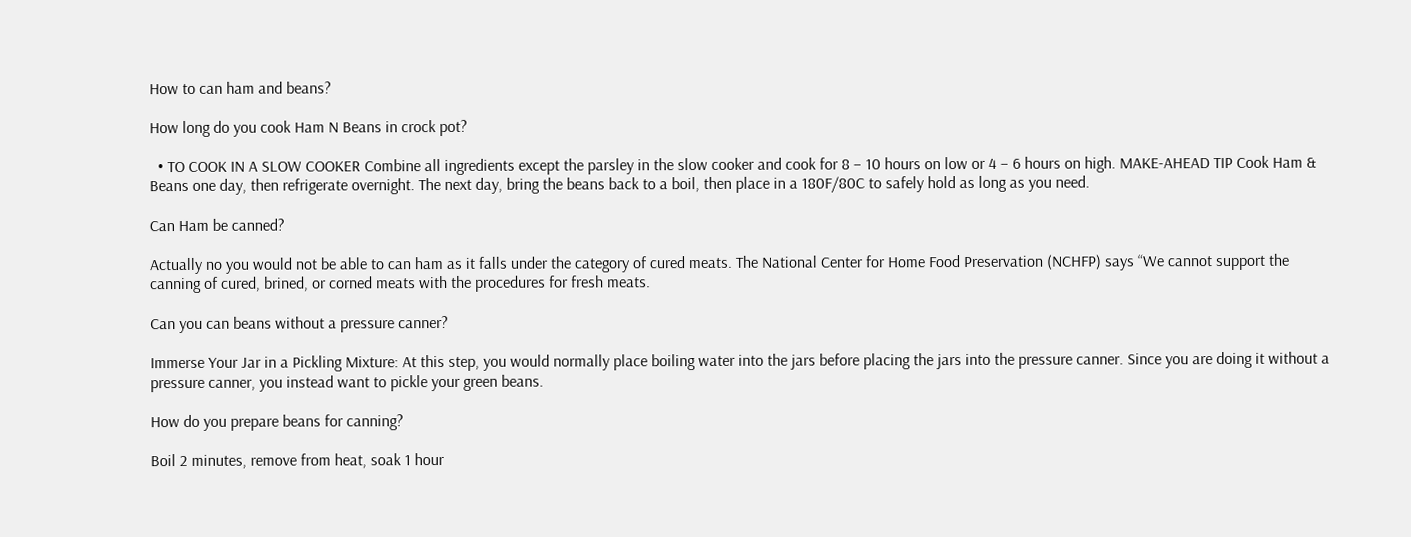How to can ham and beans?

How long do you cook Ham N Beans in crock pot?

  • TO COOK IN A SLOW COOKER Combine all ingredients except the parsley in the slow cooker and cook for 8 – 10 hours on low or 4 – 6 hours on high. MAKE-AHEAD TIP Cook Ham & Beans one day, then refrigerate overnight. The next day, bring the beans back to a boil, then place in a 180F/80C to safely hold as long as you need.

Can Ham be canned?

Actually no you would not be able to can ham as it falls under the category of cured meats. The National Center for Home Food Preservation (NCHFP) says “We cannot support the canning of cured, brined, or corned meats with the procedures for fresh meats.

Can you can beans without a pressure canner?

Immerse Your Jar in a Pickling Mixture: At this step, you would normally place boiling water into the jars before placing the jars into the pressure canner. Since you are doing it without a pressure canner, you instead want to pickle your green beans.

How do you prepare beans for canning?

Boil 2 minutes, remove from heat, soak 1 hour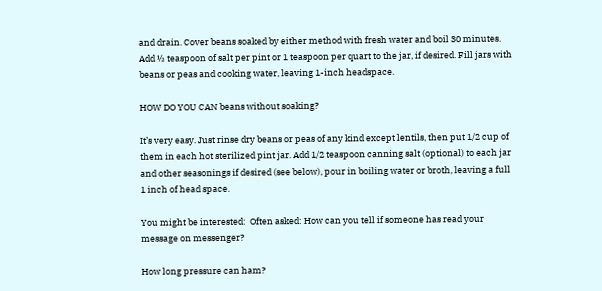and drain. Cover beans soaked by either method with fresh water and boil 30 minutes. Add ½ teaspoon of salt per pint or 1 teaspoon per quart to the jar, if desired. Fill jars with beans or peas and cooking water, leaving 1-inch headspace.

HOW DO YOU CAN beans without soaking?

It’s very easy. Just rinse dry beans or peas of any kind except lentils, then put 1/2 cup of them in each hot sterilized pint jar. Add 1/2 teaspoon canning salt (optional) to each jar and other seasonings if desired (see below), pour in boiling water or broth, leaving a full 1 inch of head space.

You might be interested:  Often asked: How can you tell if someone has read your message on messenger?

How long pressure can ham?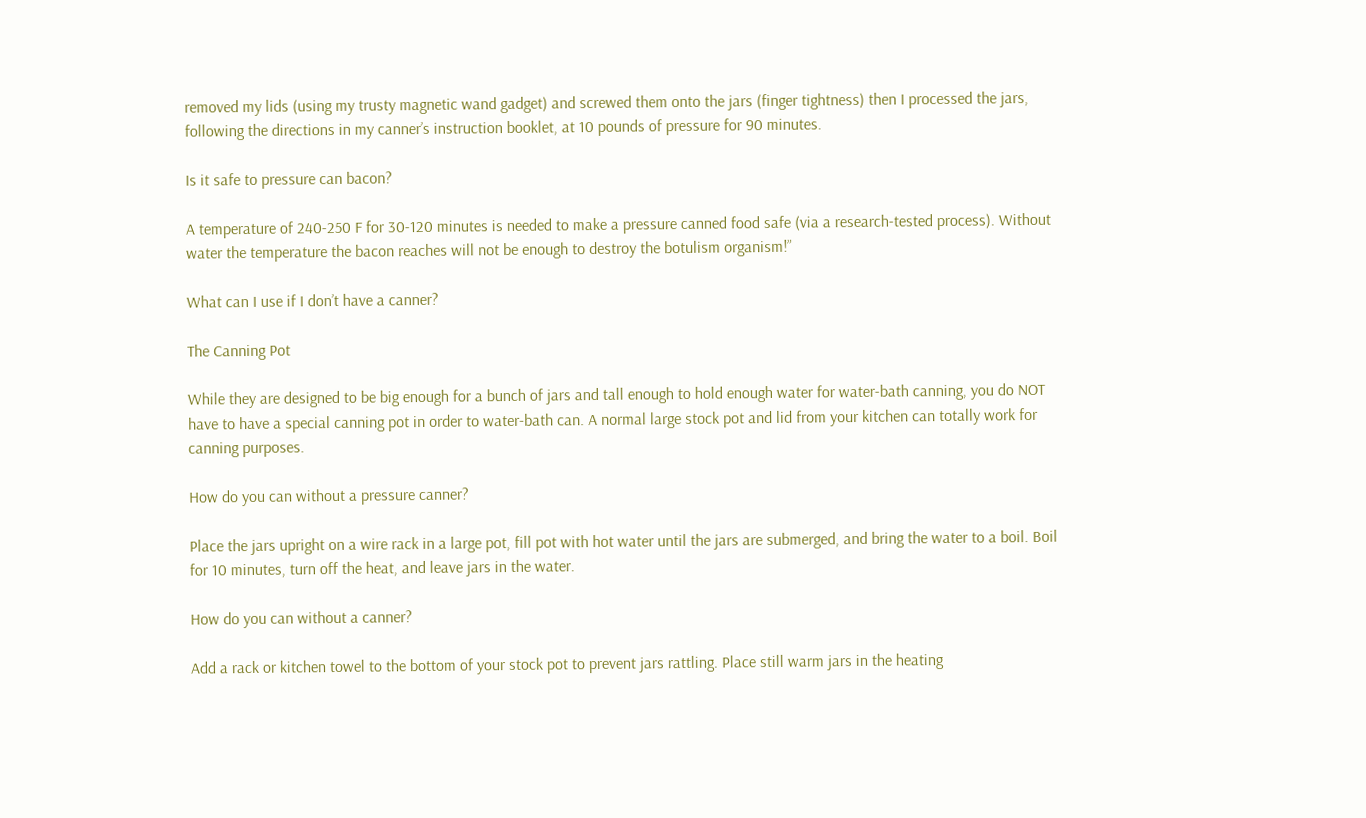removed my lids (using my trusty magnetic wand gadget) and screwed them onto the jars (finger tightness) then I processed the jars, following the directions in my canner’s instruction booklet, at 10 pounds of pressure for 90 minutes.

Is it safe to pressure can bacon?

A temperature of 240-250 F for 30-120 minutes is needed to make a pressure canned food safe (via a research-tested process). Without water the temperature the bacon reaches will not be enough to destroy the botulism organism!”

What can I use if I don’t have a canner?

The Canning Pot

While they are designed to be big enough for a bunch of jars and tall enough to hold enough water for water-bath canning, you do NOT have to have a special canning pot in order to water-bath can. A normal large stock pot and lid from your kitchen can totally work for canning purposes.

How do you can without a pressure canner?

Place the jars upright on a wire rack in a large pot, fill pot with hot water until the jars are submerged, and bring the water to a boil. Boil for 10 minutes, turn off the heat, and leave jars in the water.

How do you can without a canner?

Add a rack or kitchen towel to the bottom of your stock pot to prevent jars rattling. Place still warm jars in the heating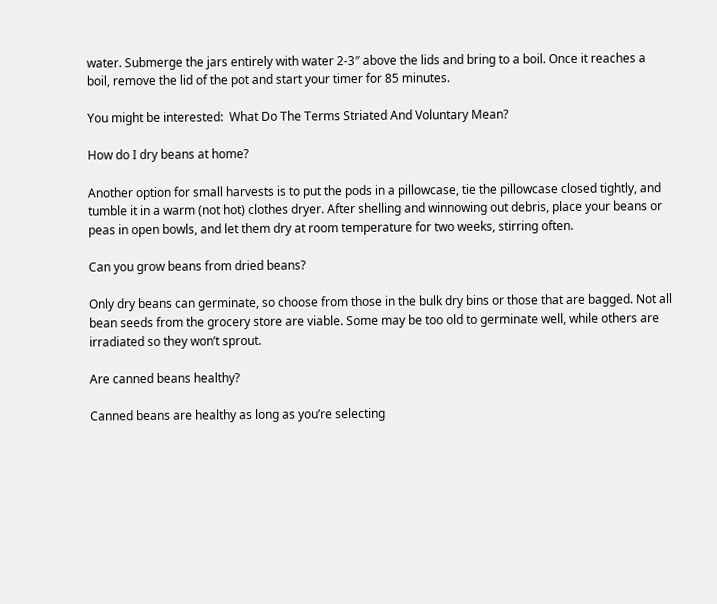water. Submerge the jars entirely with water 2-3″ above the lids and bring to a boil. Once it reaches a boil, remove the lid of the pot and start your timer for 85 minutes.

You might be interested:  What Do The Terms Striated And Voluntary Mean?

How do I dry beans at home?

Another option for small harvests is to put the pods in a pillowcase, tie the pillowcase closed tightly, and tumble it in a warm (not hot) clothes dryer. After shelling and winnowing out debris, place your beans or peas in open bowls, and let them dry at room temperature for two weeks, stirring often.

Can you grow beans from dried beans?

Only dry beans can germinate, so choose from those in the bulk dry bins or those that are bagged. Not all bean seeds from the grocery store are viable. Some may be too old to germinate well, while others are irradiated so they won’t sprout.

Are canned beans healthy?

Canned beans are healthy as long as you’re selecting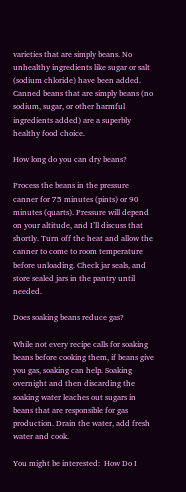varieties that are simply beans. No unhealthy ingredients like sugar or salt (sodium chloride) have been added. Canned beans that are simply beans (no sodium, sugar, or other harmful ingredients added) are a superbly healthy food choice.

How long do you can dry beans?

Process the beans in the pressure canner for 75 minutes (pints) or 90 minutes (quarts). Pressure will depend on your altitude, and I’ll discuss that shortly. Turn off the heat and allow the canner to come to room temperature before unloading. Check jar seals, and store sealed jars in the pantry until needed.

Does soaking beans reduce gas?

While not every recipe calls for soaking beans before cooking them, if beans give you gas, soaking can help. Soaking overnight and then discarding the soaking water leaches out sugars in beans that are responsible for gas production. Drain the water, add fresh water and cook.

You might be interested:  How Do I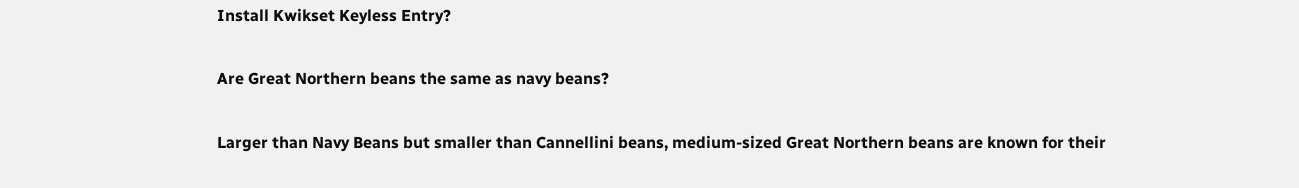Install Kwikset Keyless Entry?

Are Great Northern beans the same as navy beans?

Larger than Navy Beans but smaller than Cannellini beans, medium-sized Great Northern beans are known for their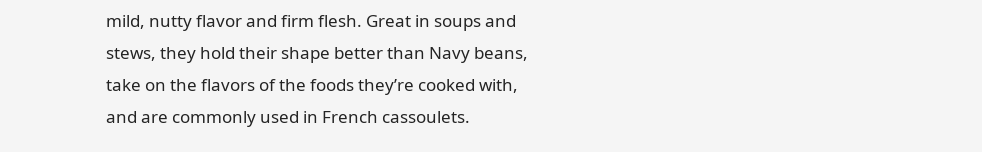mild, nutty flavor and firm flesh. Great in soups and stews, they hold their shape better than Navy beans, take on the flavors of the foods they’re cooked with, and are commonly used in French cassoulets.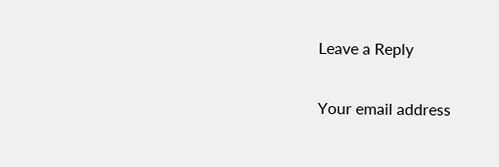Leave a Reply

Your email address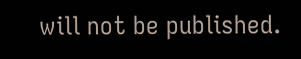will not be published.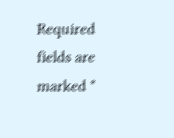Required fields are marked *